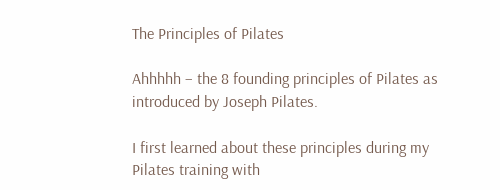The Principles of Pilates

Ahhhhh – the 8 founding principles of Pilates as introduced by Joseph Pilates.

I first learned about these principles during my Pilates training with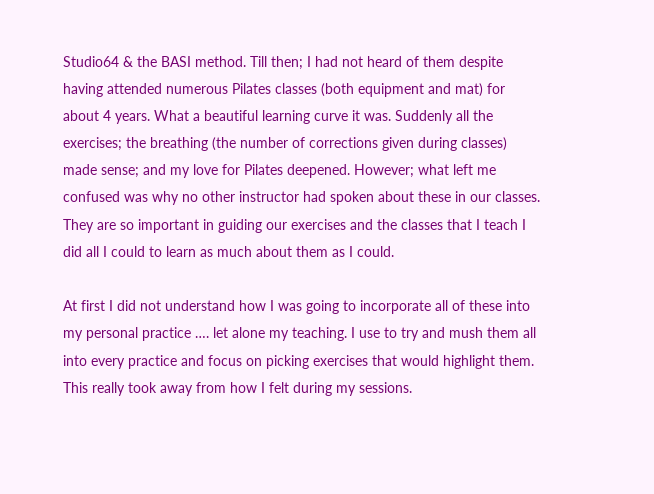Studio64 & the BASI method. Till then; I had not heard of them despite having attended numerous Pilates classes (both equipment and mat) for about 4 years. What a beautiful learning curve it was. Suddenly all the exercises; the breathing (the number of corrections given during classes) made sense; and my love for Pilates deepened. However; what left me confused was why no other instructor had spoken about these in our classes. They are so important in guiding our exercises and the classes that I teach I did all I could to learn as much about them as I could.

At first I did not understand how I was going to incorporate all of these into my personal practice …. let alone my teaching. I use to try and mush them all into every practice and focus on picking exercises that would highlight them. This really took away from how I felt during my sessions.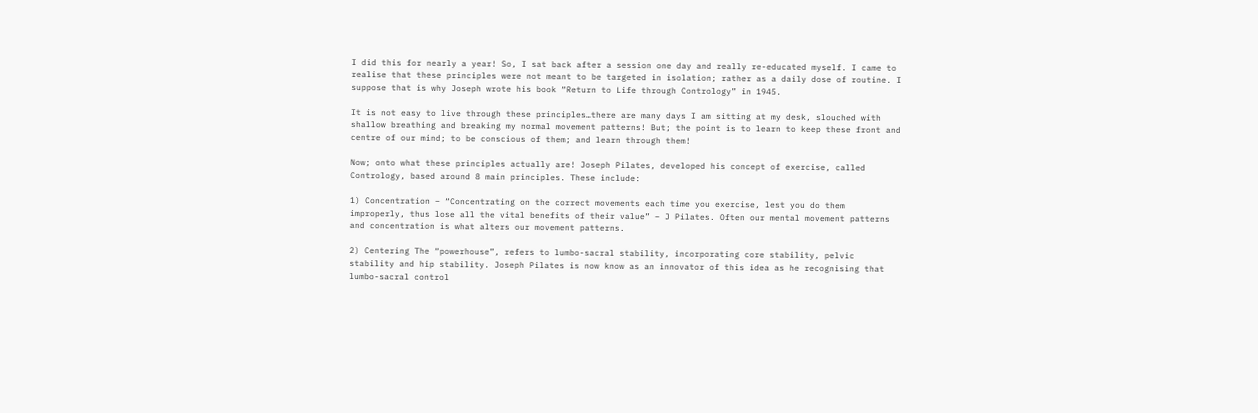I did this for nearly a year! So, I sat back after a session one day and really re-educated myself. I came to realise that these principles were not meant to be targeted in isolation; rather as a daily dose of routine. I suppose that is why Joseph wrote his book “Return to Life through Contrology” in 1945.

It is not easy to live through these principles…there are many days I am sitting at my desk, slouched with shallow breathing and breaking my normal movement patterns! But; the point is to learn to keep these front and centre of our mind; to be conscious of them; and learn through them!

Now; onto what these principles actually are! Joseph Pilates, developed his concept of exercise, called Contrology, based around 8 main principles. These include:

1) Concentration – “Concentrating on the correct movements each time you exercise, lest you do them improperly, thus lose all the vital benefits of their value” – J Pilates. Often our mental movement patterns and concentration is what alters our movement patterns.

2) Centering The “powerhouse”, refers to lumbo-sacral stability, incorporating core stability, pelvic stability and hip stability. Joseph Pilates is now know as an innovator of this idea as he recognising that lumbo-sacral control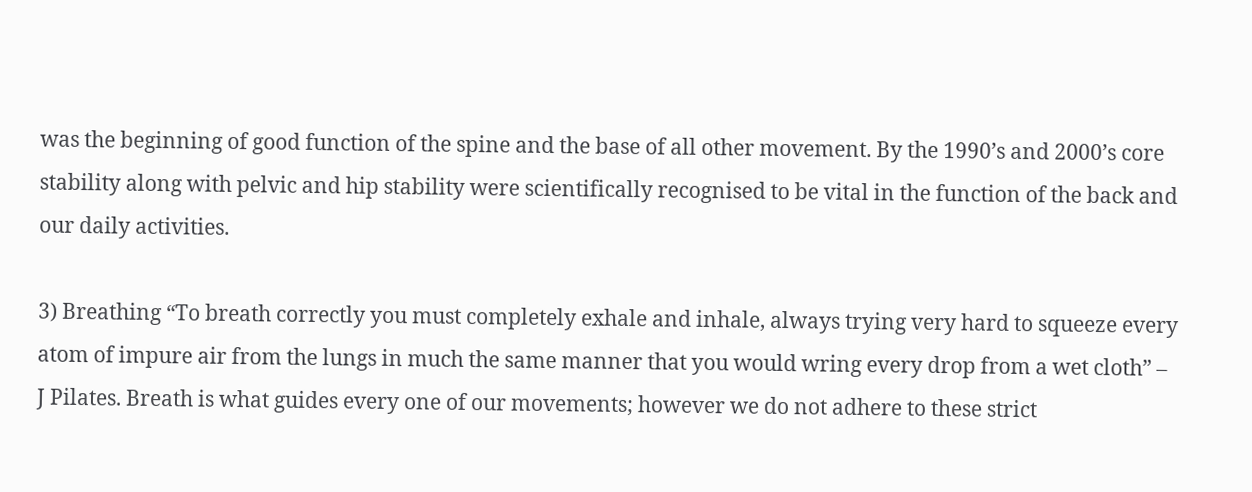was the beginning of good function of the spine and the base of all other movement. By the 1990’s and 2000’s core stability along with pelvic and hip stability were scientifically recognised to be vital in the function of the back and our daily activities.

3) Breathing “To breath correctly you must completely exhale and inhale, always trying very hard to squeeze every atom of impure air from the lungs in much the same manner that you would wring every drop from a wet cloth” – J Pilates. Breath is what guides every one of our movements; however we do not adhere to these strict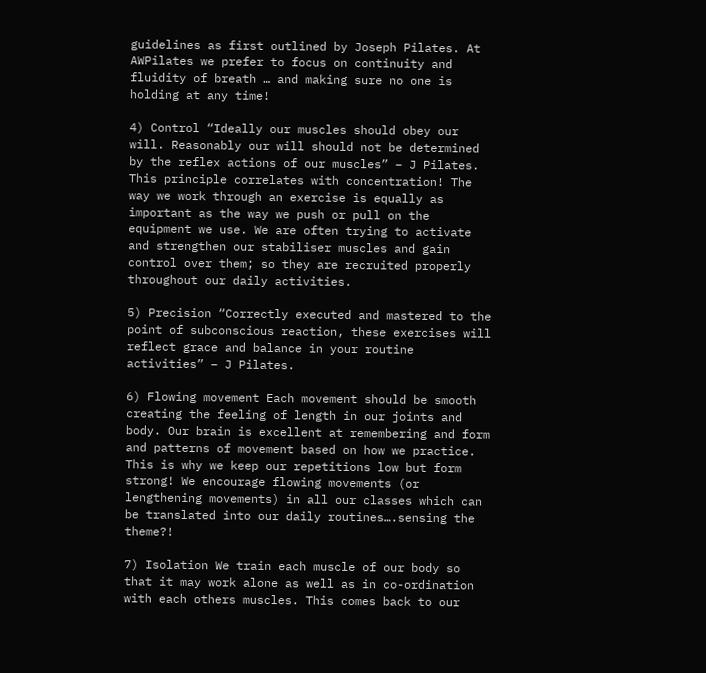guidelines as first outlined by Joseph Pilates. At AWPilates we prefer to focus on continuity and fluidity of breath … and making sure no one is holding at any time!

4) Control “Ideally our muscles should obey our will. Reasonably our will should not be determined by the reflex actions of our muscles” – J Pilates. This principle correlates with concentration! The way we work through an exercise is equally as important as the way we push or pull on the equipment we use. We are often trying to activate and strengthen our stabiliser muscles and gain control over them; so they are recruited properly throughout our daily activities.

5) Precision “Correctly executed and mastered to the point of subconscious reaction, these exercises will reflect grace and balance in your routine activities” – J Pilates.

6) Flowing movement Each movement should be smooth creating the feeling of length in our joints and body. Our brain is excellent at remembering and form and patterns of movement based on how we practice. This is why we keep our repetitions low but form strong! We encourage flowing movements (or lengthening movements) in all our classes which can be translated into our daily routines….sensing the theme?!

7) Isolation We train each muscle of our body so that it may work alone as well as in co-ordination with each others muscles. This comes back to our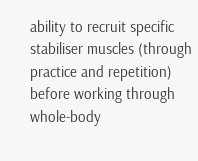ability to recruit specific stabiliser muscles (through practice and repetition) before working through whole-body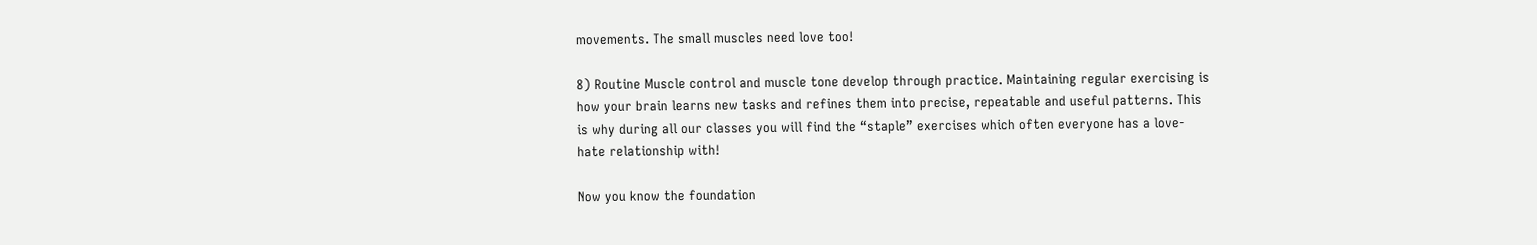movements. The small muscles need love too!

8) Routine Muscle control and muscle tone develop through practice. Maintaining regular exercising is how your brain learns new tasks and refines them into precise, repeatable and useful patterns. This is why during all our classes you will find the “staple” exercises which often everyone has a love-hate relationship with!

Now you know the foundation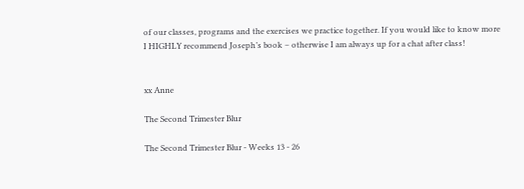of our classes, programs and the exercises we practice together. If you would like to know more I HIGHLY recommend Joseph’s book – otherwise I am always up for a chat after class!


xx Anne

The Second Trimester Blur

The Second Trimester Blur - Weeks 13 - 26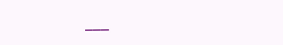___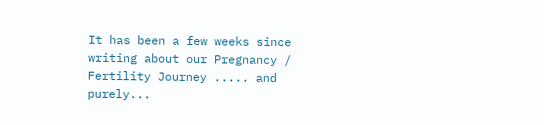It has been a few weeks since writing about our Pregnancy / Fertility Journey ..... and purely...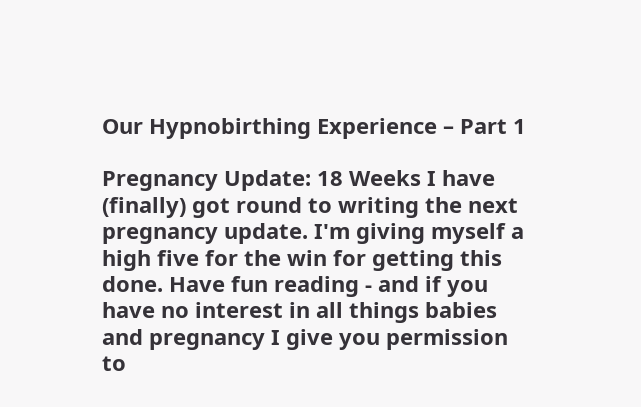Our Hypnobirthing Experience – Part 1

Pregnancy Update: 18 Weeks I have (finally) got round to writing the next pregnancy update. I'm giving myself a high five for the win for getting this done. Have fun reading - and if you have no interest in all things babies and pregnancy I give you permission to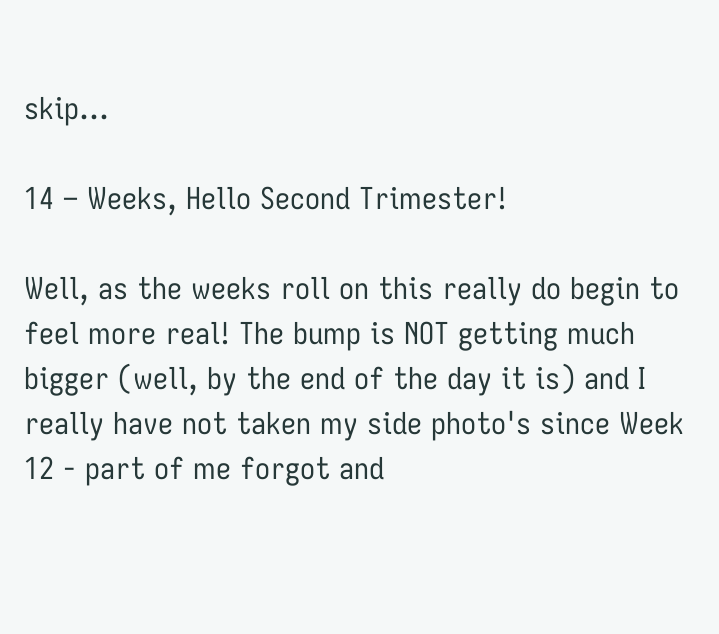skip...

14 – Weeks, Hello Second Trimester!

Well, as the weeks roll on this really do begin to feel more real! The bump is NOT getting much bigger (well, by the end of the day it is) and I really have not taken my side photo's since Week 12 - part of me forgot and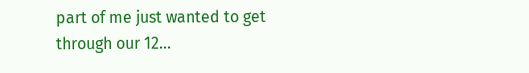part of me just wanted to get through our 12...